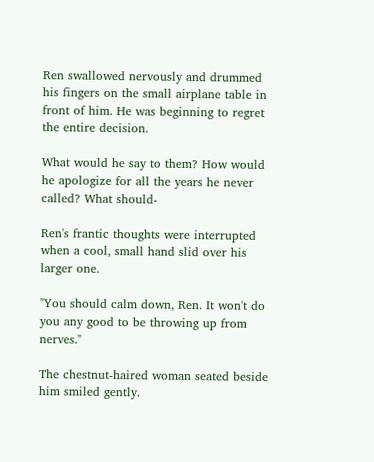Ren swallowed nervously and drummed his fingers on the small airplane table in front of him. He was beginning to regret the entire decision.

What would he say to them? How would he apologize for all the years he never called? What should-

Ren's frantic thoughts were interrupted when a cool, small hand slid over his larger one.

"You should calm down, Ren. It won't do you any good to be throwing up from nerves."

The chestnut-haired woman seated beside him smiled gently.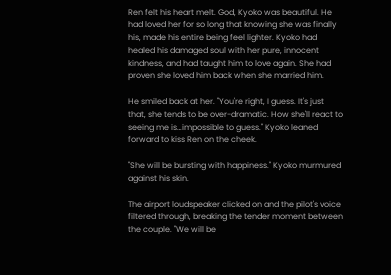Ren felt his heart melt. God, Kyoko was beautiful. He had loved her for so long that knowing she was finally his, made his entire being feel lighter. Kyoko had healed his damaged soul with her pure, innocent kindness, and had taught him to love again. She had proven she loved him back when she married him.

He smiled back at her. "You're right, I guess. It's just that, she tends to be over-dramatic. How she'll react to seeing me is…impossible to guess." Kyoko leaned forward to kiss Ren on the cheek.

"She will be bursting with happiness." Kyoko murmured against his skin.

The airport loudspeaker clicked on and the pilot's voice filtered through, breaking the tender moment between the couple. "We will be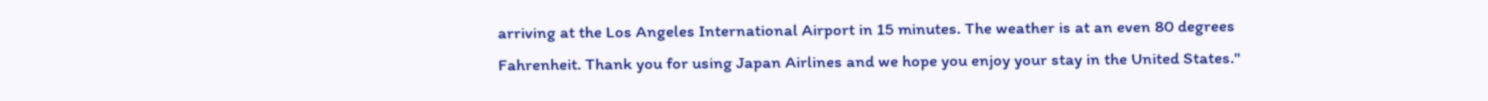arriving at the Los Angeles International Airport in 15 minutes. The weather is at an even 80 degrees Fahrenheit. Thank you for using Japan Airlines and we hope you enjoy your stay in the United States."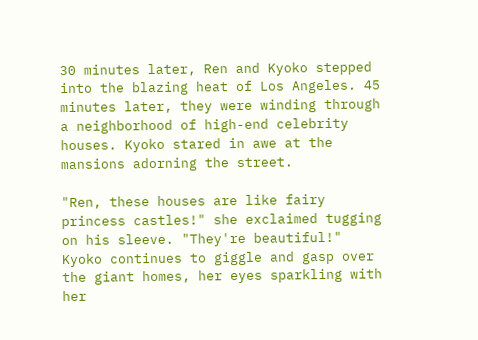30 minutes later, Ren and Kyoko stepped into the blazing heat of Los Angeles. 45 minutes later, they were winding through a neighborhood of high-end celebrity houses. Kyoko stared in awe at the mansions adorning the street.

"Ren, these houses are like fairy princess castles!" she exclaimed tugging on his sleeve. "They're beautiful!" Kyoko continues to giggle and gasp over the giant homes, her eyes sparkling with her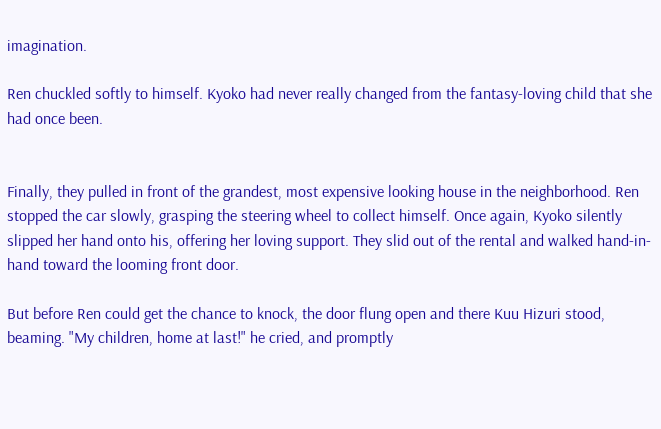imagination.

Ren chuckled softly to himself. Kyoko had never really changed from the fantasy-loving child that she had once been.


Finally, they pulled in front of the grandest, most expensive looking house in the neighborhood. Ren stopped the car slowly, grasping the steering wheel to collect himself. Once again, Kyoko silently slipped her hand onto his, offering her loving support. They slid out of the rental and walked hand-in-hand toward the looming front door.

But before Ren could get the chance to knock, the door flung open and there Kuu Hizuri stood, beaming. "My children, home at last!" he cried, and promptly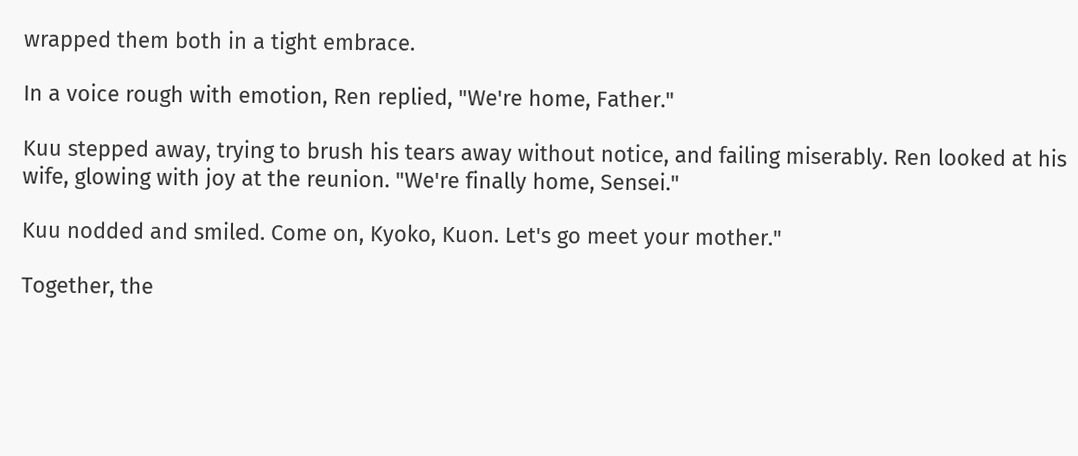wrapped them both in a tight embrace.

In a voice rough with emotion, Ren replied, "We're home, Father."

Kuu stepped away, trying to brush his tears away without notice, and failing miserably. Ren looked at his wife, glowing with joy at the reunion. "We're finally home, Sensei."

Kuu nodded and smiled. Come on, Kyoko, Kuon. Let's go meet your mother."

Together, the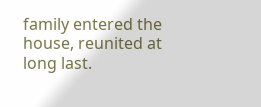family entered the house, reunited at long last.